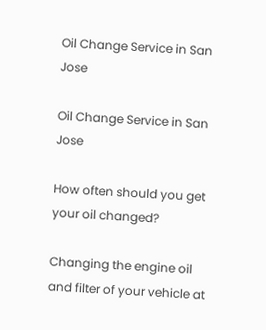Oil Change Service in San Jose

Oil Change Service in San Jose

How often should you get your oil changed?

Changing the engine oil and filter of your vehicle at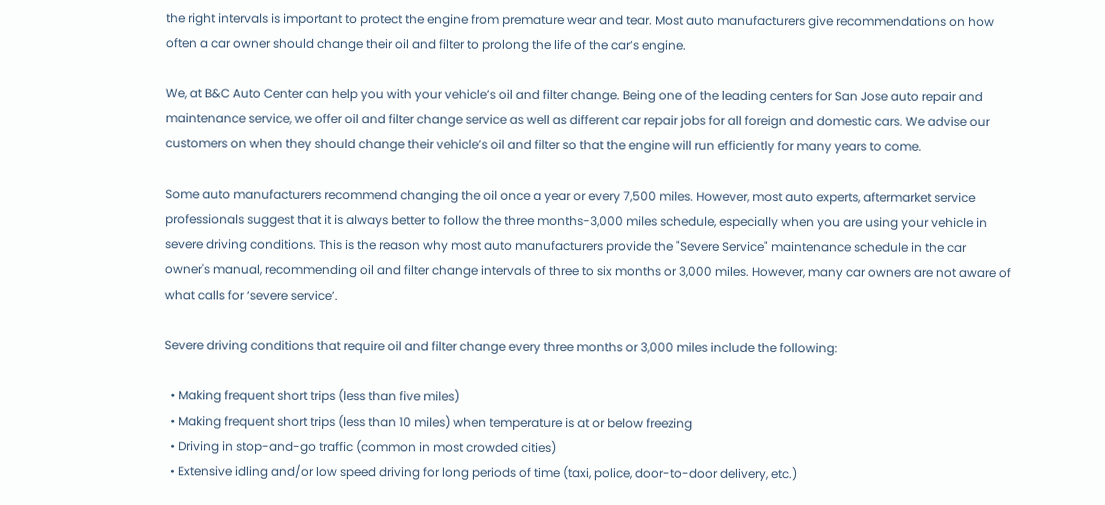the right intervals is important to protect the engine from premature wear and tear. Most auto manufacturers give recommendations on how often a car owner should change their oil and filter to prolong the life of the car’s engine.

We, at B&C Auto Center can help you with your vehicle’s oil and filter change. Being one of the leading centers for San Jose auto repair and maintenance service, we offer oil and filter change service as well as different car repair jobs for all foreign and domestic cars. We advise our customers on when they should change their vehicle’s oil and filter so that the engine will run efficiently for many years to come.

Some auto manufacturers recommend changing the oil once a year or every 7,500 miles. However, most auto experts, aftermarket service professionals suggest that it is always better to follow the three months-3,000 miles schedule, especially when you are using your vehicle in severe driving conditions. This is the reason why most auto manufacturers provide the "Severe Service" maintenance schedule in the car owner's manual, recommending oil and filter change intervals of three to six months or 3,000 miles. However, many car owners are not aware of what calls for ‘severe service’.

Severe driving conditions that require oil and filter change every three months or 3,000 miles include the following:

  • Making frequent short trips (less than five miles)
  • Making frequent short trips (less than 10 miles) when temperature is at or below freezing
  • Driving in stop-and-go traffic (common in most crowded cities)
  • Extensive idling and/or low speed driving for long periods of time (taxi, police, door-to-door delivery, etc.)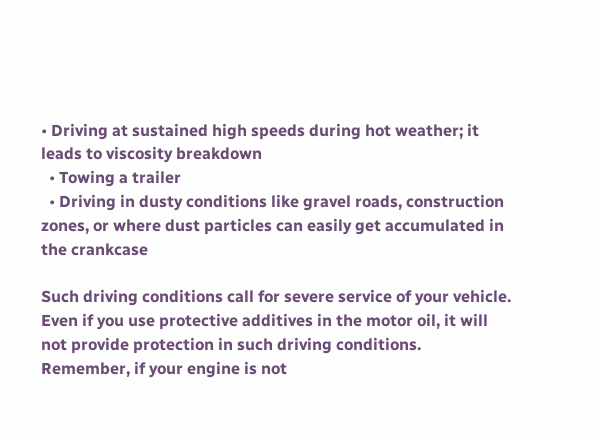• Driving at sustained high speeds during hot weather; it leads to viscosity breakdown
  • Towing a trailer
  • Driving in dusty conditions like gravel roads, construction zones, or where dust particles can easily get accumulated in the crankcase

Such driving conditions call for severe service of your vehicle. Even if you use protective additives in the motor oil, it will not provide protection in such driving conditions. Remember, if your engine is not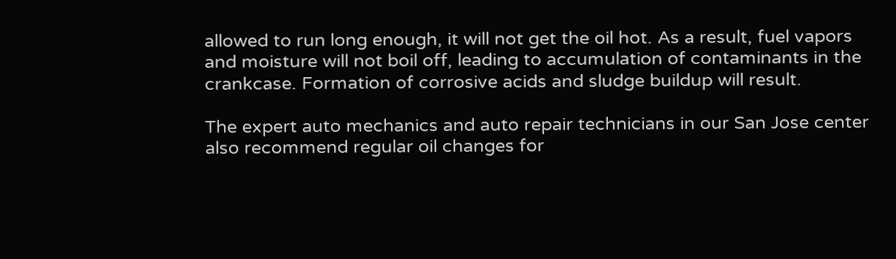allowed to run long enough, it will not get the oil hot. As a result, fuel vapors and moisture will not boil off, leading to accumulation of contaminants in the crankcase. Formation of corrosive acids and sludge buildup will result.

The expert auto mechanics and auto repair technicians in our San Jose center also recommend regular oil changes for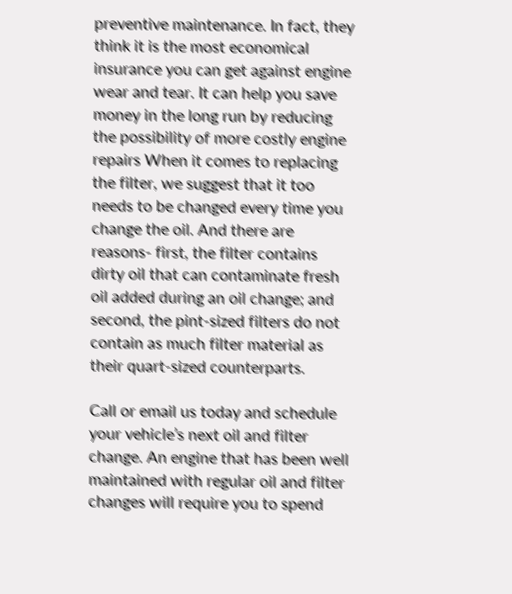preventive maintenance. In fact, they think it is the most economical insurance you can get against engine wear and tear. It can help you save money in the long run by reducing the possibility of more costly engine repairs When it comes to replacing the filter, we suggest that it too needs to be changed every time you change the oil. And there are reasons- first, the filter contains dirty oil that can contaminate fresh oil added during an oil change; and second, the pint-sized filters do not contain as much filter material as their quart-sized counterparts.

Call or email us today and schedule your vehicle’s next oil and filter change. An engine that has been well maintained with regular oil and filter changes will require you to spend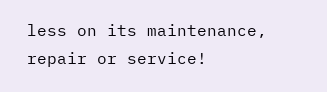less on its maintenance, repair or service!